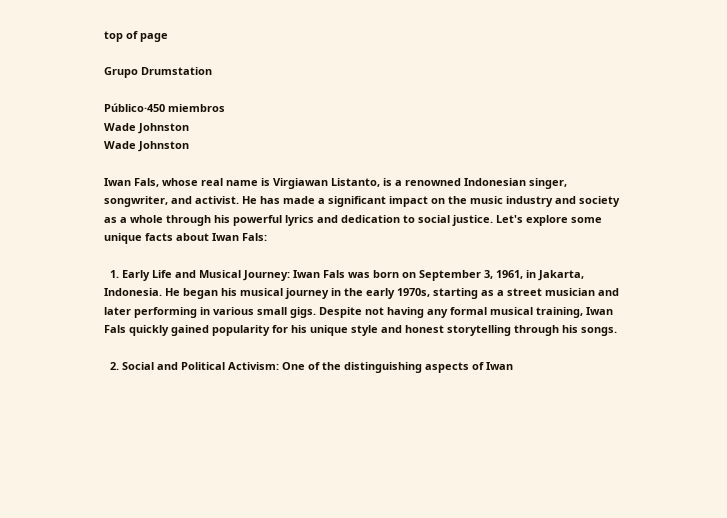top of page

Grupo Drumstation

Público·450 miembros
Wade Johnston
Wade Johnston

Iwan Fals, whose real name is Virgiawan Listanto, is a renowned Indonesian singer, songwriter, and activist. He has made a significant impact on the music industry and society as a whole through his powerful lyrics and dedication to social justice. Let's explore some unique facts about Iwan Fals:

  1. Early Life and Musical Journey: Iwan Fals was born on September 3, 1961, in Jakarta, Indonesia. He began his musical journey in the early 1970s, starting as a street musician and later performing in various small gigs. Despite not having any formal musical training, Iwan Fals quickly gained popularity for his unique style and honest storytelling through his songs.

  2. Social and Political Activism: One of the distinguishing aspects of Iwan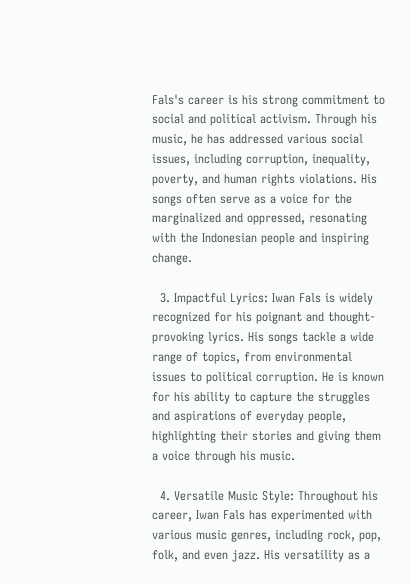Fals's career is his strong commitment to social and political activism. Through his music, he has addressed various social issues, including corruption, inequality, poverty, and human rights violations. His songs often serve as a voice for the marginalized and oppressed, resonating with the Indonesian people and inspiring change.

  3. Impactful Lyrics: Iwan Fals is widely recognized for his poignant and thought-provoking lyrics. His songs tackle a wide range of topics, from environmental issues to political corruption. He is known for his ability to capture the struggles and aspirations of everyday people, highlighting their stories and giving them a voice through his music.

  4. Versatile Music Style: Throughout his career, Iwan Fals has experimented with various music genres, including rock, pop, folk, and even jazz. His versatility as a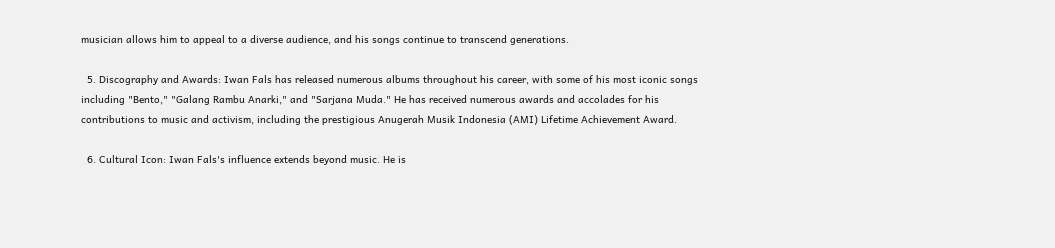musician allows him to appeal to a diverse audience, and his songs continue to transcend generations.

  5. Discography and Awards: Iwan Fals has released numerous albums throughout his career, with some of his most iconic songs including "Bento," "Galang Rambu Anarki," and "Sarjana Muda." He has received numerous awards and accolades for his contributions to music and activism, including the prestigious Anugerah Musik Indonesia (AMI) Lifetime Achievement Award.

  6. Cultural Icon: Iwan Fals's influence extends beyond music. He is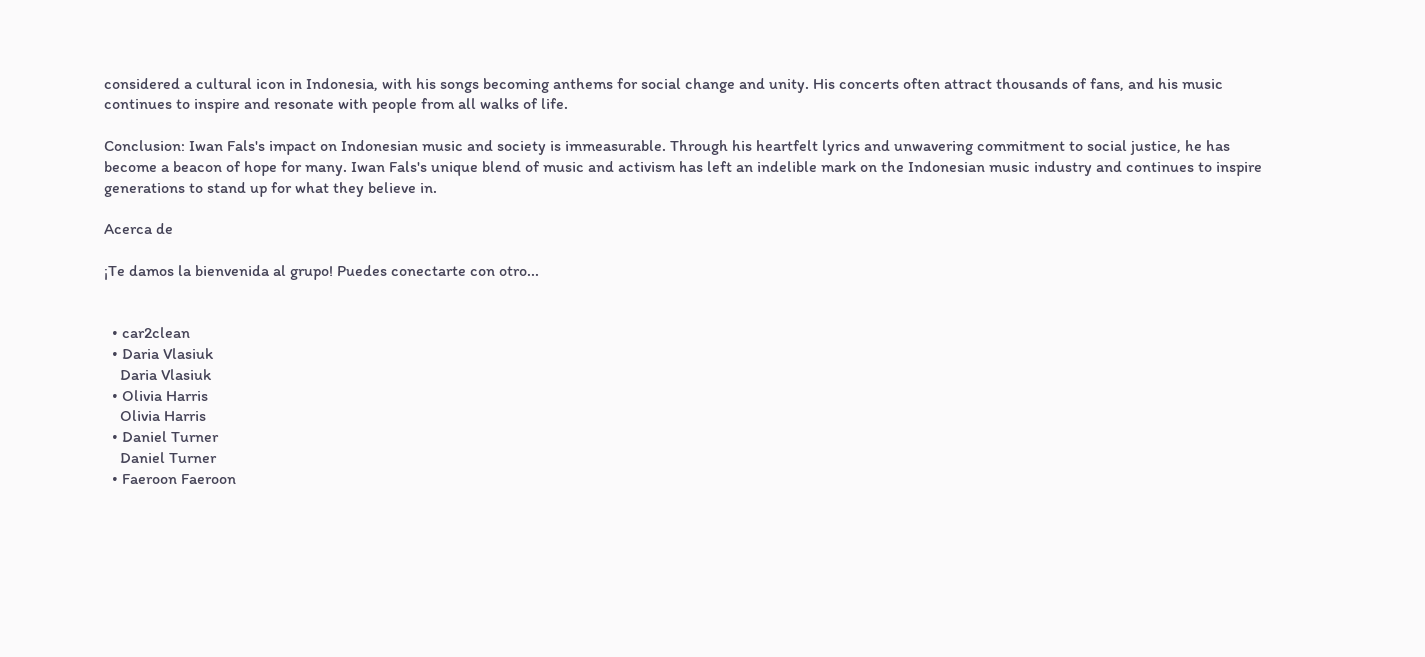considered a cultural icon in Indonesia, with his songs becoming anthems for social change and unity. His concerts often attract thousands of fans, and his music continues to inspire and resonate with people from all walks of life.

Conclusion: Iwan Fals's impact on Indonesian music and society is immeasurable. Through his heartfelt lyrics and unwavering commitment to social justice, he has become a beacon of hope for many. Iwan Fals's unique blend of music and activism has left an indelible mark on the Indonesian music industry and continues to inspire generations to stand up for what they believe in.

Acerca de

¡Te damos la bienvenida al grupo! Puedes conectarte con otro...


  • car2clean
  • Daria Vlasiuk
    Daria Vlasiuk
  • Olivia Harris
    Olivia Harris
  • Daniel Turner
    Daniel Turner
  • Faeroon Faeroon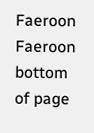Faeroon Faeroon
bottom of page